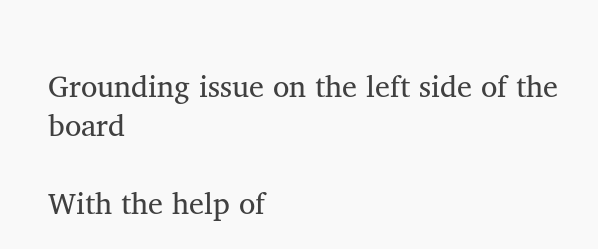Grounding issue on the left side of the board

With the help of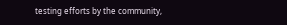testing efforts by the community,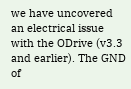we have uncovered an electrical issue with the ODrive (v3.3 and earlier). The GND of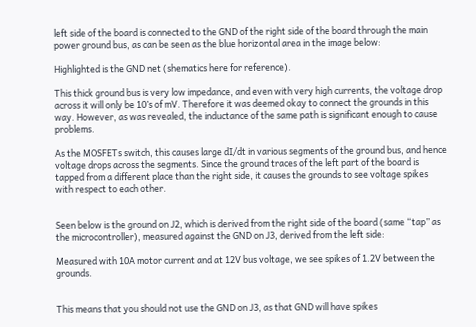left side of the board is connected to the GND of the right side of the board through the main power ground bus, as can be seen as the blue horizontal area in the image below:

Highlighted is the GND net (shematics here for reference).

This thick ground bus is very low impedance, and even with very high currents, the voltage drop across it will only be 10’s of mV. Therefore it was deemed okay to connect the grounds in this way. However, as was revealed, the inductance of the same path is significant enough to cause problems.

As the MOSFETs switch, this causes large dI/dt in various segments of the ground bus, and hence voltage drops across the segments. Since the ground traces of the left part of the board is tapped from a different place than the right side, it causes the grounds to see voltage spikes with respect to each other.


Seen below is the ground on J2, which is derived from the right side of the board (same “tap” as the microcontroller), measured against the GND on J3, derived from the left side:

Measured with 10A motor current and at 12V bus voltage, we see spikes of 1.2V between the grounds.


This means that you should not use the GND on J3, as that GND will have spikes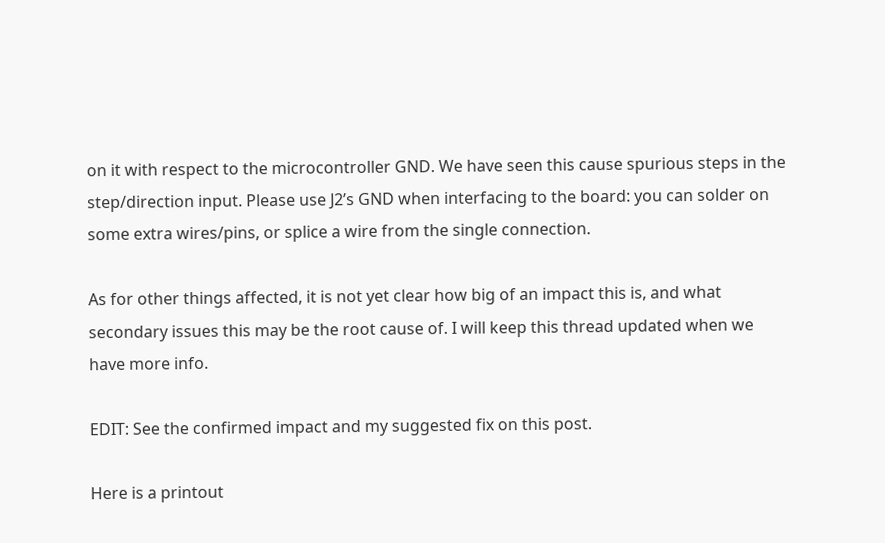on it with respect to the microcontroller GND. We have seen this cause spurious steps in the step/direction input. Please use J2’s GND when interfacing to the board: you can solder on some extra wires/pins, or splice a wire from the single connection.

As for other things affected, it is not yet clear how big of an impact this is, and what secondary issues this may be the root cause of. I will keep this thread updated when we have more info.

EDIT: See the confirmed impact and my suggested fix on this post.

Here is a printout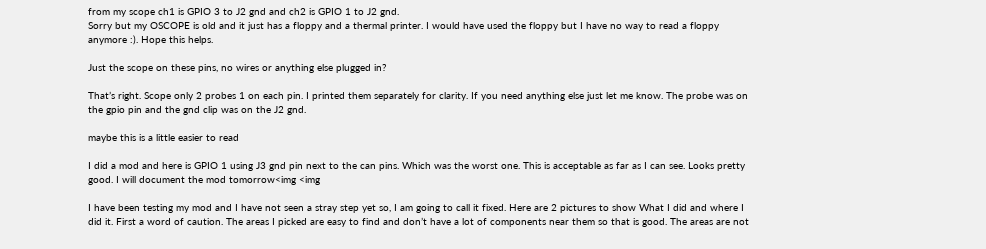from my scope ch1 is GPIO 3 to J2 gnd and ch2 is GPIO 1 to J2 gnd.
Sorry but my OSCOPE is old and it just has a floppy and a thermal printer. I would have used the floppy but I have no way to read a floppy anymore :). Hope this helps.

Just the scope on these pins, no wires or anything else plugged in?

That’s right. Scope only 2 probes 1 on each pin. I printed them separately for clarity. If you need anything else just let me know. The probe was on the gpio pin and the gnd clip was on the J2 gnd.

maybe this is a little easier to read

I did a mod and here is GPIO 1 using J3 gnd pin next to the can pins. Which was the worst one. This is acceptable as far as I can see. Looks pretty good. I will document the mod tomorrow<img <img

I have been testing my mod and I have not seen a stray step yet so, I am going to call it fixed. Here are 2 pictures to show What I did and where I did it. First a word of caution. The areas I picked are easy to find and don’t have a lot of components near them so that is good. The areas are not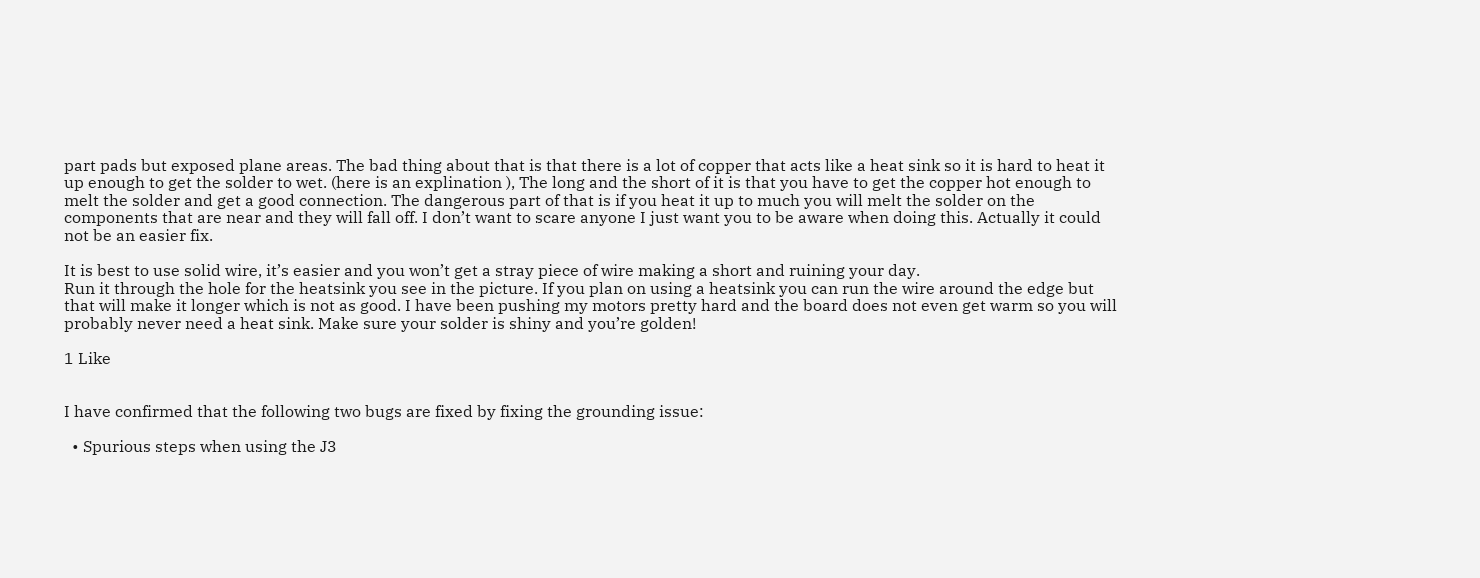part pads but exposed plane areas. The bad thing about that is that there is a lot of copper that acts like a heat sink so it is hard to heat it up enough to get the solder to wet. (here is an explination ), The long and the short of it is that you have to get the copper hot enough to melt the solder and get a good connection. The dangerous part of that is if you heat it up to much you will melt the solder on the components that are near and they will fall off. I don’t want to scare anyone I just want you to be aware when doing this. Actually it could not be an easier fix.

It is best to use solid wire, it’s easier and you won’t get a stray piece of wire making a short and ruining your day.
Run it through the hole for the heatsink you see in the picture. If you plan on using a heatsink you can run the wire around the edge but that will make it longer which is not as good. I have been pushing my motors pretty hard and the board does not even get warm so you will probably never need a heat sink. Make sure your solder is shiny and you’re golden!

1 Like


I have confirmed that the following two bugs are fixed by fixing the grounding issue:

  • Spurious steps when using the J3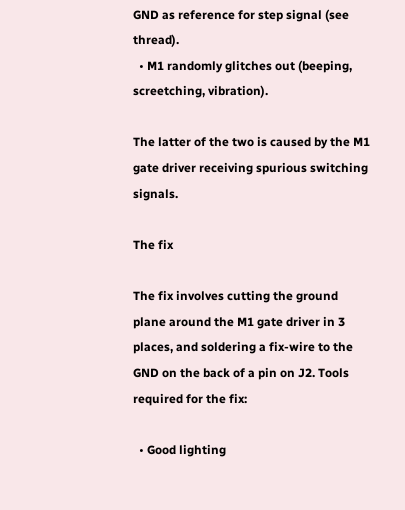GND as reference for step signal (see thread).
  • M1 randomly glitches out (beeping, screetching, vibration).

The latter of the two is caused by the M1 gate driver receiving spurious switching signals.

The fix

The fix involves cutting the ground plane around the M1 gate driver in 3 places, and soldering a fix-wire to the GND on the back of a pin on J2. Tools required for the fix:

  • Good lighting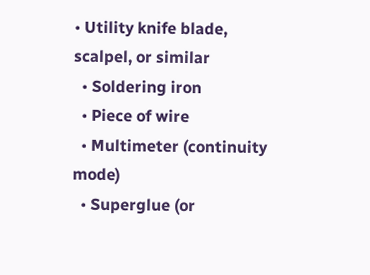• Utility knife blade, scalpel, or similar
  • Soldering iron
  • Piece of wire
  • Multimeter (continuity mode)
  • Superglue (or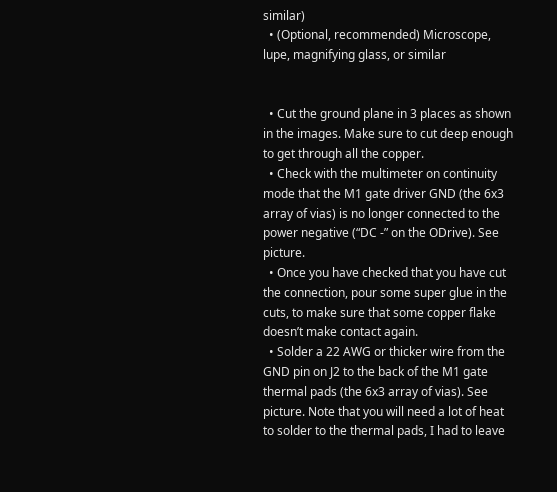similar)
  • (Optional, recommended) Microscope, lupe, magnifying glass, or similar


  • Cut the ground plane in 3 places as shown in the images. Make sure to cut deep enough to get through all the copper.
  • Check with the multimeter on continuity mode that the M1 gate driver GND (the 6x3 array of vias) is no longer connected to the power negative (“DC -” on the ODrive). See picture.
  • Once you have checked that you have cut the connection, pour some super glue in the cuts, to make sure that some copper flake doesn’t make contact again.
  • Solder a 22 AWG or thicker wire from the GND pin on J2 to the back of the M1 gate thermal pads (the 6x3 array of vias). See picture. Note that you will need a lot of heat to solder to the thermal pads, I had to leave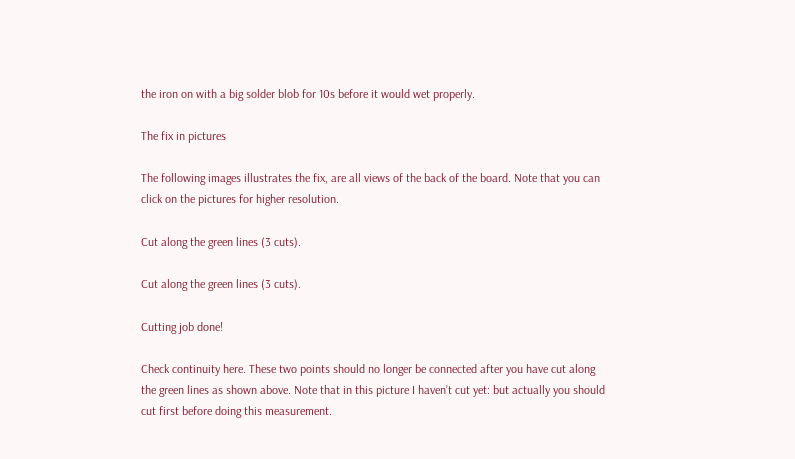the iron on with a big solder blob for 10s before it would wet properly.

The fix in pictures

The following images illustrates the fix, are all views of the back of the board. Note that you can click on the pictures for higher resolution.

Cut along the green lines (3 cuts).

Cut along the green lines (3 cuts).

Cutting job done!

Check continuity here. These two points should no longer be connected after you have cut along the green lines as shown above. Note that in this picture I haven’t cut yet: but actually you should cut first before doing this measurement.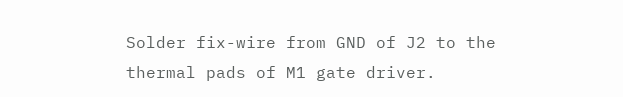Solder fix-wire from GND of J2 to the thermal pads of M1 gate driver.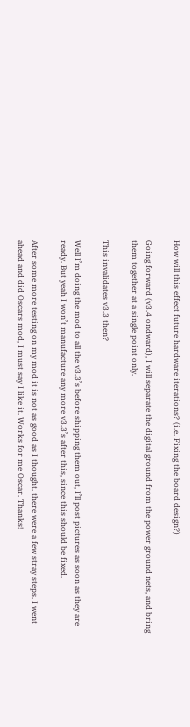How will this effect future hardware iterations? (i.e. Fixing the board design?)

Going forward (v3.4 ondward), I will separate the digital ground from the power ground nets, and bring them together at a single point only.

This invalidates v3.3 then?

Well I’m doing the mod to all the v3.3’s before shipping them out, I’ll post pictures as soon as they are ready. But yeah I won’t manufacture any more v3.3’s after this, since this should be fixed.

After some more testing on my mod it is not as good as I thought. there were a few stray steps. I went ahead and did Oscars mod, I must say I like it. Works for me Oscar. Thanks!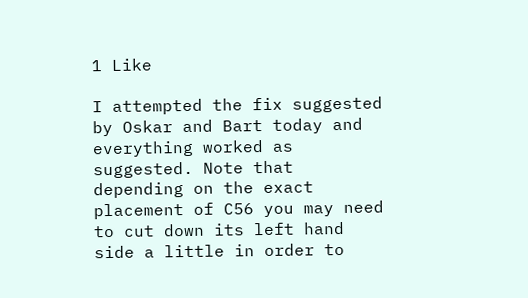1 Like

I attempted the fix suggested by Oskar and Bart today and everything worked as suggested. Note that depending on the exact placement of C56 you may need to cut down its left hand side a little in order to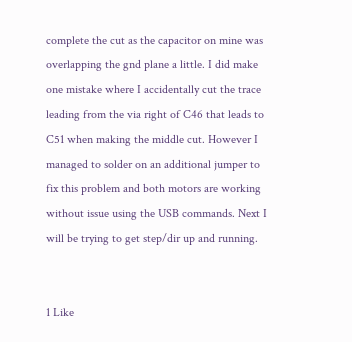complete the cut as the capacitor on mine was overlapping the gnd plane a little. I did make one mistake where I accidentally cut the trace leading from the via right of C46 that leads to C51 when making the middle cut. However I managed to solder on an additional jumper to fix this problem and both motors are working without issue using the USB commands. Next I will be trying to get step/dir up and running.


1 Like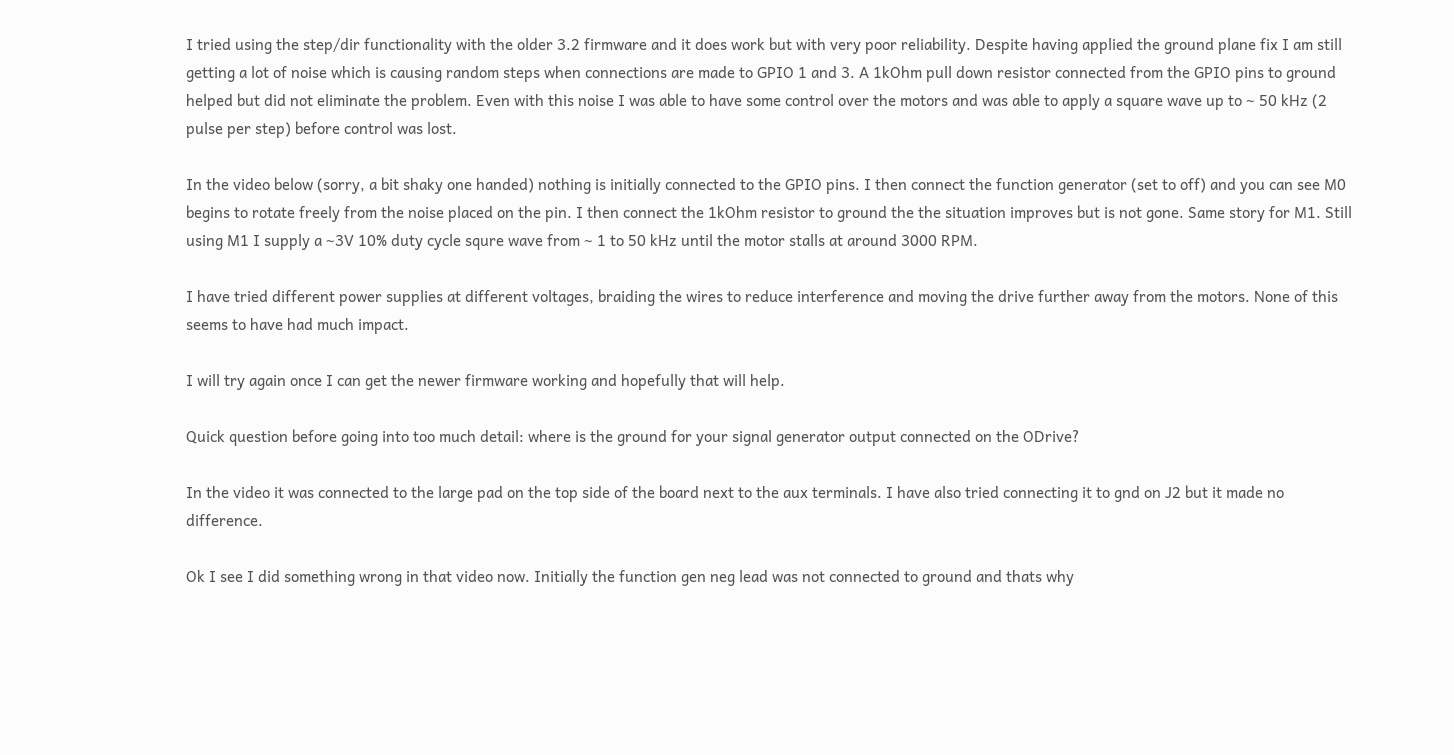I tried using the step/dir functionality with the older 3.2 firmware and it does work but with very poor reliability. Despite having applied the ground plane fix I am still getting a lot of noise which is causing random steps when connections are made to GPIO 1 and 3. A 1kOhm pull down resistor connected from the GPIO pins to ground helped but did not eliminate the problem. Even with this noise I was able to have some control over the motors and was able to apply a square wave up to ~ 50 kHz (2 pulse per step) before control was lost.

In the video below (sorry, a bit shaky one handed) nothing is initially connected to the GPIO pins. I then connect the function generator (set to off) and you can see M0 begins to rotate freely from the noise placed on the pin. I then connect the 1kOhm resistor to ground the the situation improves but is not gone. Same story for M1. Still using M1 I supply a ~3V 10% duty cycle squre wave from ~ 1 to 50 kHz until the motor stalls at around 3000 RPM.

I have tried different power supplies at different voltages, braiding the wires to reduce interference and moving the drive further away from the motors. None of this seems to have had much impact.

I will try again once I can get the newer firmware working and hopefully that will help.

Quick question before going into too much detail: where is the ground for your signal generator output connected on the ODrive?

In the video it was connected to the large pad on the top side of the board next to the aux terminals. I have also tried connecting it to gnd on J2 but it made no difference.

Ok I see I did something wrong in that video now. Initially the function gen neg lead was not connected to ground and thats why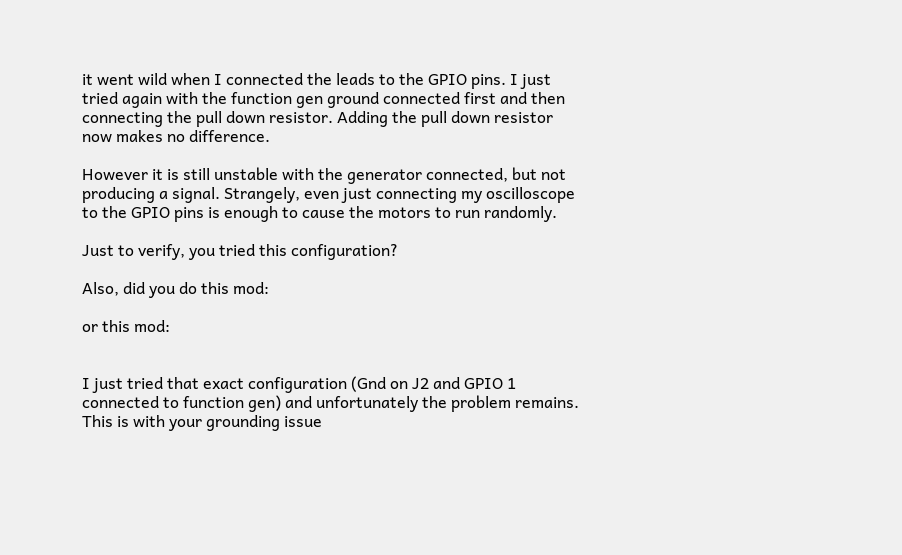it went wild when I connected the leads to the GPIO pins. I just tried again with the function gen ground connected first and then connecting the pull down resistor. Adding the pull down resistor now makes no difference.

However it is still unstable with the generator connected, but not producing a signal. Strangely, even just connecting my oscilloscope to the GPIO pins is enough to cause the motors to run randomly.

Just to verify, you tried this configuration?

Also, did you do this mod:

or this mod:


I just tried that exact configuration (Gnd on J2 and GPIO 1 connected to function gen) and unfortunately the problem remains. This is with your grounding issue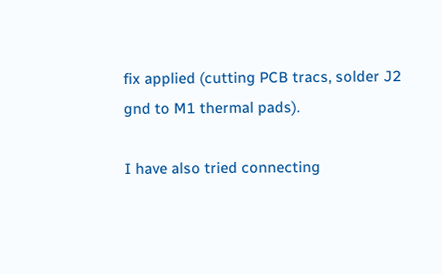fix applied (cutting PCB tracs, solder J2 gnd to M1 thermal pads).

I have also tried connecting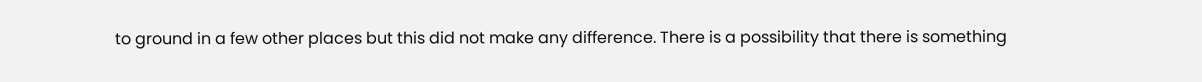to ground in a few other places but this did not make any difference. There is a possibility that there is something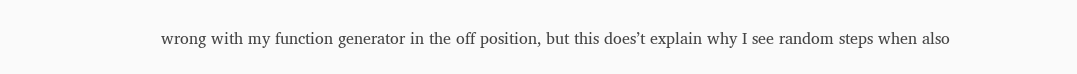wrong with my function generator in the off position, but this does’t explain why I see random steps when also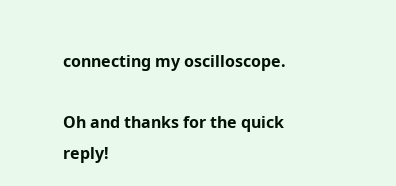connecting my oscilloscope.

Oh and thanks for the quick reply!